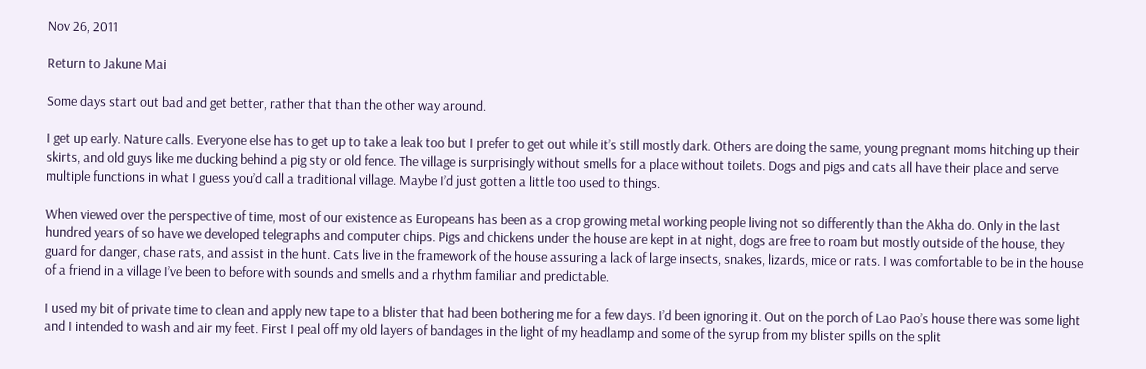Nov 26, 2011

Return to Jakune Mai

Some days start out bad and get better, rather that than the other way around.

I get up early. Nature calls. Everyone else has to get up to take a leak too but I prefer to get out while it’s still mostly dark. Others are doing the same, young pregnant moms hitching up their skirts, and old guys like me ducking behind a pig sty or old fence. The village is surprisingly without smells for a place without toilets. Dogs and pigs and cats all have their place and serve multiple functions in what I guess you’d call a traditional village. Maybe I’d just gotten a little too used to things.

When viewed over the perspective of time, most of our existence as Europeans has been as a crop growing metal working people living not so differently than the Akha do. Only in the last hundred years of so have we developed telegraphs and computer chips. Pigs and chickens under the house are kept in at night, dogs are free to roam but mostly outside of the house, they guard for danger, chase rats, and assist in the hunt. Cats live in the framework of the house assuring a lack of large insects, snakes, lizards, mice or rats. I was comfortable to be in the house of a friend in a village I’ve been to before with sounds and smells and a rhythm familiar and predictable.

I used my bit of private time to clean and apply new tape to a blister that had been bothering me for a few days. I’d been ignoring it. Out on the porch of Lao Pao’s house there was some light and I intended to wash and air my feet. First I peal off my old layers of bandages in the light of my headlamp and some of the syrup from my blister spills on the split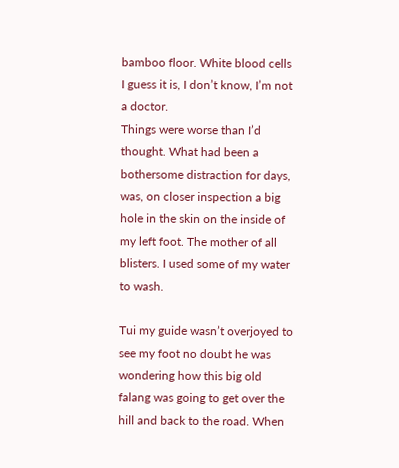bamboo floor. White blood cells I guess it is, I don’t know, I’m not a doctor.
Things were worse than I’d thought. What had been a bothersome distraction for days, was, on closer inspection a big hole in the skin on the inside of my left foot. The mother of all blisters. I used some of my water to wash.

Tui my guide wasn’t overjoyed to see my foot no doubt he was wondering how this big old falang was going to get over the hill and back to the road. When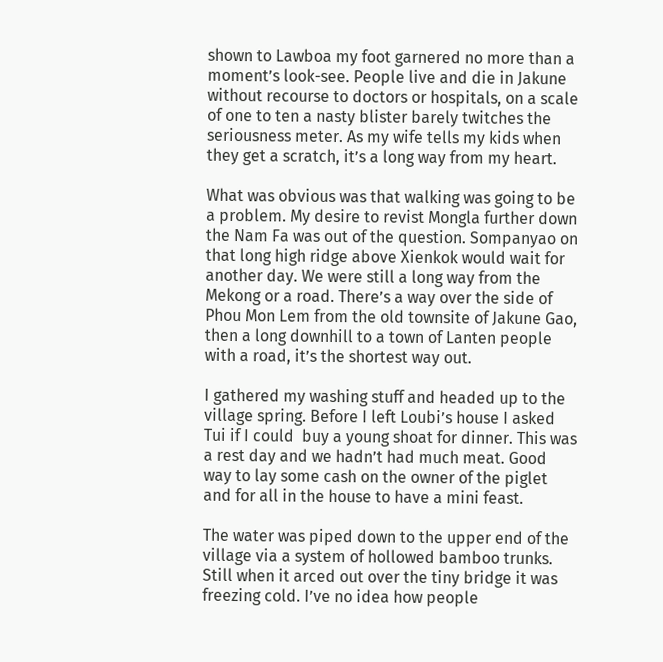shown to Lawboa my foot garnered no more than a moment’s look-see. People live and die in Jakune without recourse to doctors or hospitals, on a scale of one to ten a nasty blister barely twitches the seriousness meter. As my wife tells my kids when they get a scratch, it’s a long way from my heart.

What was obvious was that walking was going to be a problem. My desire to revist Mongla further down the Nam Fa was out of the question. Sompanyao on that long high ridge above Xienkok would wait for another day. We were still a long way from the Mekong or a road. There’s a way over the side of Phou Mon Lem from the old townsite of Jakune Gao, then a long downhill to a town of Lanten people with a road, it’s the shortest way out.

I gathered my washing stuff and headed up to the village spring. Before I left Loubi’s house I asked Tui if I could  buy a young shoat for dinner. This was a rest day and we hadn’t had much meat. Good way to lay some cash on the owner of the piglet and for all in the house to have a mini feast.

The water was piped down to the upper end of the village via a system of hollowed bamboo trunks. Still when it arced out over the tiny bridge it was freezing cold. I’ve no idea how people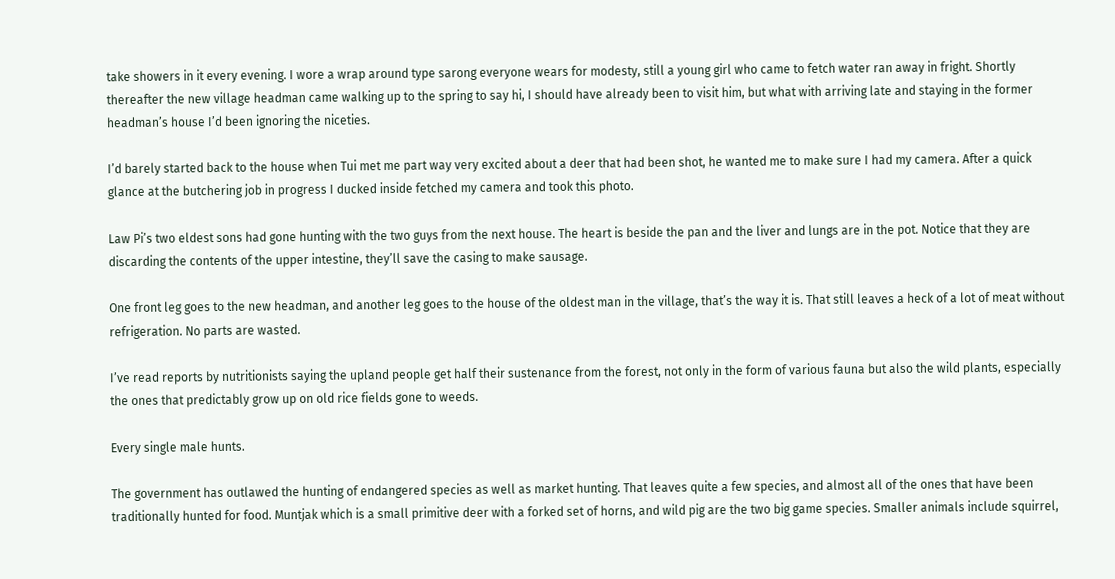take showers in it every evening. I wore a wrap around type sarong everyone wears for modesty, still a young girl who came to fetch water ran away in fright. Shortly thereafter the new village headman came walking up to the spring to say hi, I should have already been to visit him, but what with arriving late and staying in the former headman’s house I’d been ignoring the niceties.

I’d barely started back to the house when Tui met me part way very excited about a deer that had been shot, he wanted me to make sure I had my camera. After a quick glance at the butchering job in progress I ducked inside fetched my camera and took this photo.

Law Pi’s two eldest sons had gone hunting with the two guys from the next house. The heart is beside the pan and the liver and lungs are in the pot. Notice that they are discarding the contents of the upper intestine, they’ll save the casing to make sausage.

One front leg goes to the new headman, and another leg goes to the house of the oldest man in the village, that’s the way it is. That still leaves a heck of a lot of meat without refrigeration. No parts are wasted.

I’ve read reports by nutritionists saying the upland people get half their sustenance from the forest, not only in the form of various fauna but also the wild plants, especially the ones that predictably grow up on old rice fields gone to weeds.

Every single male hunts.

The government has outlawed the hunting of endangered species as well as market hunting. That leaves quite a few species, and almost all of the ones that have been traditionally hunted for food. Muntjak which is a small primitive deer with a forked set of horns, and wild pig are the two big game species. Smaller animals include squirrel,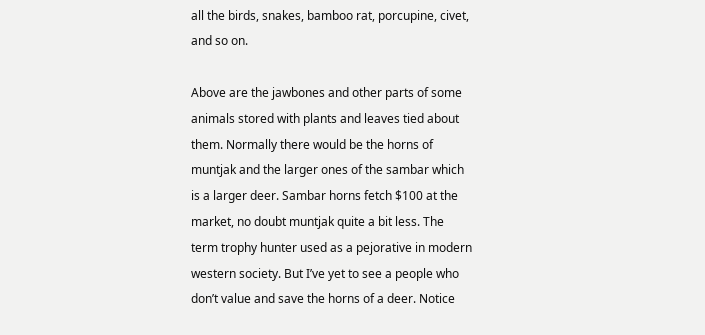all the birds, snakes, bamboo rat, porcupine, civet, and so on.

Above are the jawbones and other parts of some animals stored with plants and leaves tied about them. Normally there would be the horns of muntjak and the larger ones of the sambar which is a larger deer. Sambar horns fetch $100 at the market, no doubt muntjak quite a bit less. The term trophy hunter used as a pejorative in modern western society. But I’ve yet to see a people who don’t value and save the horns of a deer. Notice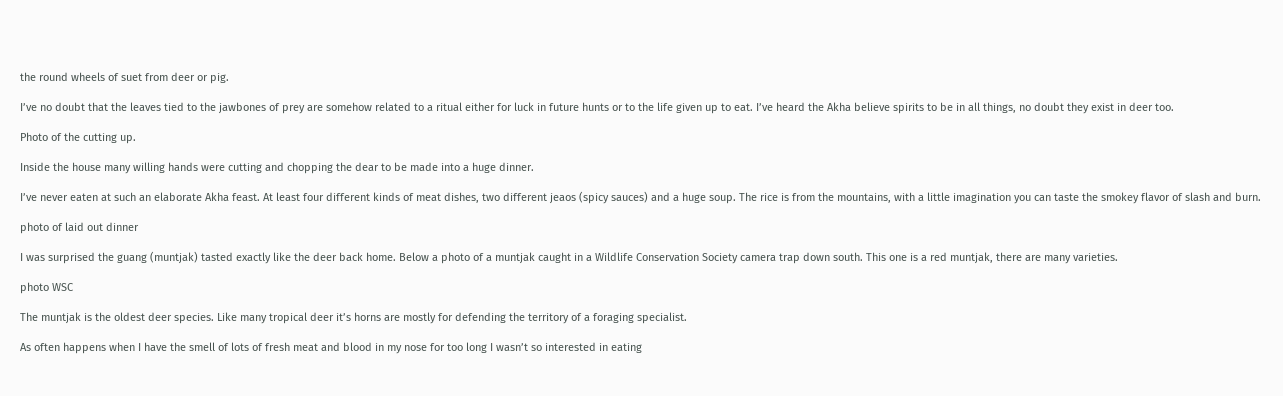the round wheels of suet from deer or pig.

I’ve no doubt that the leaves tied to the jawbones of prey are somehow related to a ritual either for luck in future hunts or to the life given up to eat. I’ve heard the Akha believe spirits to be in all things, no doubt they exist in deer too.

Photo of the cutting up.

Inside the house many willing hands were cutting and chopping the dear to be made into a huge dinner.

I’ve never eaten at such an elaborate Akha feast. At least four different kinds of meat dishes, two different jeaos (spicy sauces) and a huge soup. The rice is from the mountains, with a little imagination you can taste the smokey flavor of slash and burn.

photo of laid out dinner

I was surprised the guang (muntjak) tasted exactly like the deer back home. Below a photo of a muntjak caught in a Wildlife Conservation Society camera trap down south. This one is a red muntjak, there are many varieties.

photo WSC

The muntjak is the oldest deer species. Like many tropical deer it’s horns are mostly for defending the territory of a foraging specialist.

As often happens when I have the smell of lots of fresh meat and blood in my nose for too long I wasn’t so interested in eating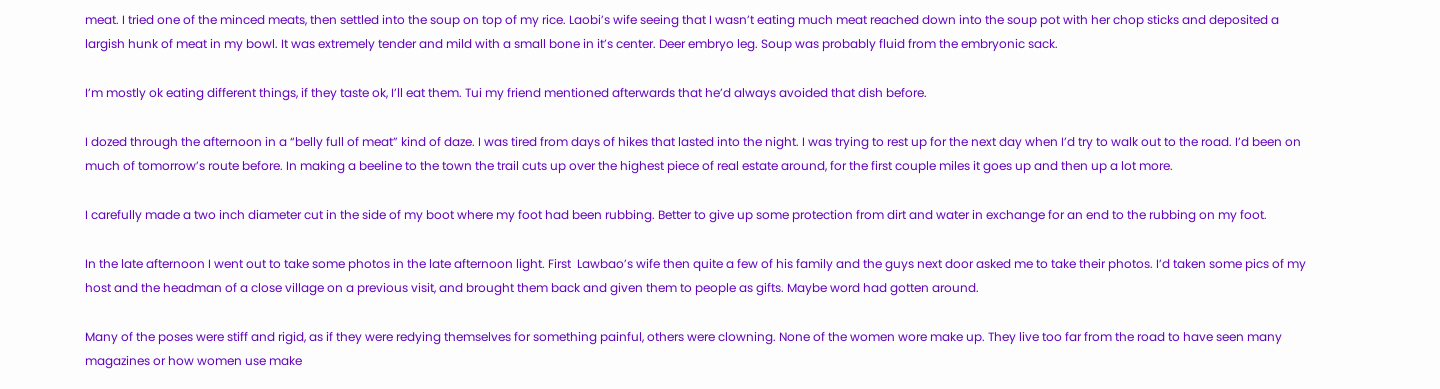meat. I tried one of the minced meats, then settled into the soup on top of my rice. Laobi’s wife seeing that I wasn’t eating much meat reached down into the soup pot with her chop sticks and deposited a largish hunk of meat in my bowl. It was extremely tender and mild with a small bone in it’s center. Deer embryo leg. Soup was probably fluid from the embryonic sack.

I’m mostly ok eating different things, if they taste ok, I’ll eat them. Tui my friend mentioned afterwards that he’d always avoided that dish before.

I dozed through the afternoon in a “belly full of meat” kind of daze. I was tired from days of hikes that lasted into the night. I was trying to rest up for the next day when I’d try to walk out to the road. I’d been on much of tomorrow’s route before. In making a beeline to the town the trail cuts up over the highest piece of real estate around, for the first couple miles it goes up and then up a lot more.

I carefully made a two inch diameter cut in the side of my boot where my foot had been rubbing. Better to give up some protection from dirt and water in exchange for an end to the rubbing on my foot.

In the late afternoon I went out to take some photos in the late afternoon light. First  Lawbao’s wife then quite a few of his family and the guys next door asked me to take their photos. I’d taken some pics of my host and the headman of a close village on a previous visit, and brought them back and given them to people as gifts. Maybe word had gotten around.

Many of the poses were stiff and rigid, as if they were redying themselves for something painful, others were clowning. None of the women wore make up. They live too far from the road to have seen many magazines or how women use make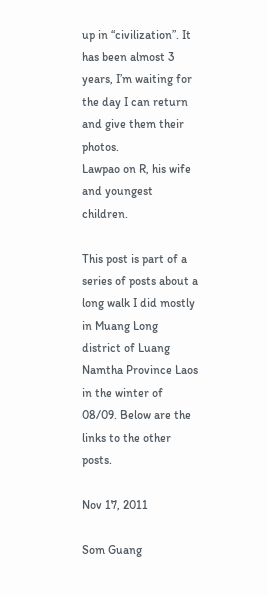up in “civilization”. It has been almost 3 years, I’m waiting for the day I can return and give them their photos.
Lawpao on R, his wife and youngest children.

This post is part of a series of posts about a long walk I did mostly in Muang Long district of Luang Namtha Province Laos in the winter of 08/09. Below are the links to the other posts.

Nov 17, 2011

Som Guang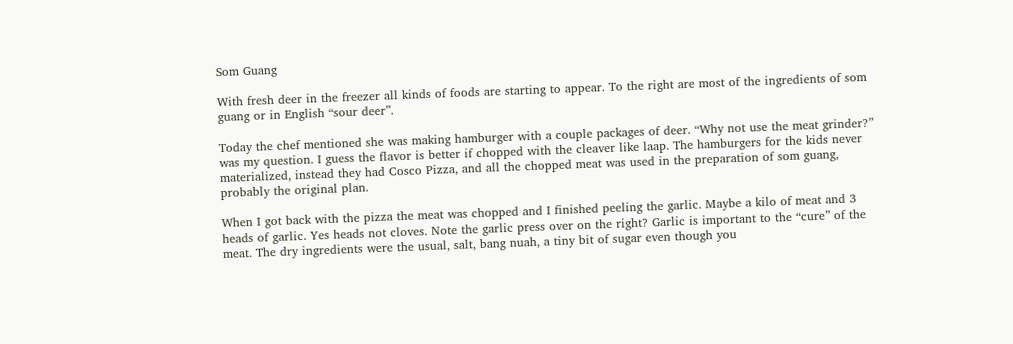Som Guang

With fresh deer in the freezer all kinds of foods are starting to appear. To the right are most of the ingredients of som guang or in English “sour deer”.

Today the chef mentioned she was making hamburger with a couple packages of deer. “Why not use the meat grinder?” was my question. I guess the flavor is better if chopped with the cleaver like laap. The hamburgers for the kids never materialized, instead they had Cosco Pizza, and all the chopped meat was used in the preparation of som guang, probably the original plan.

When I got back with the pizza the meat was chopped and I finished peeling the garlic. Maybe a kilo of meat and 3 heads of garlic. Yes heads not cloves. Note the garlic press over on the right? Garlic is important to the “cure” of the meat. The dry ingredients were the usual, salt, bang nuah, a tiny bit of sugar even though you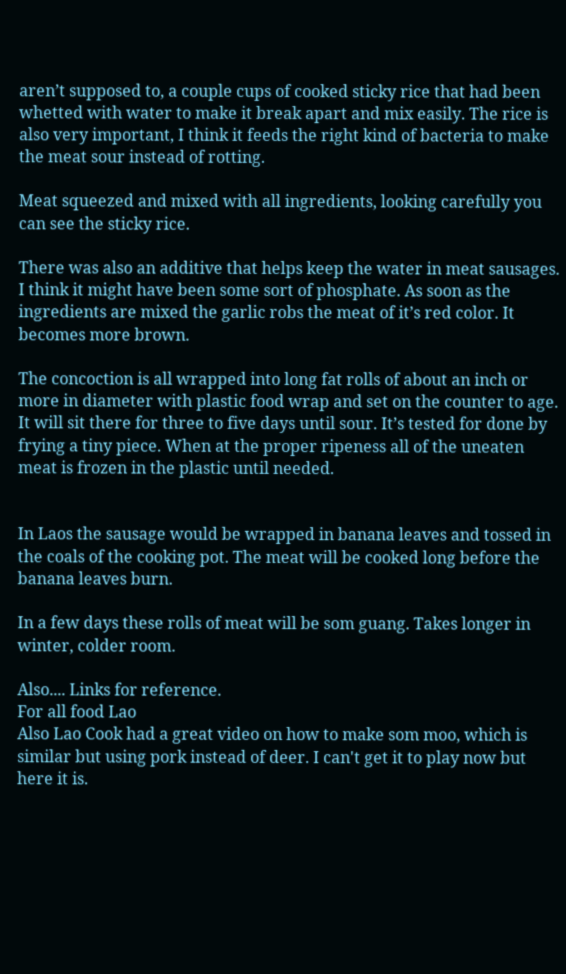aren’t supposed to, a couple cups of cooked sticky rice that had been whetted with water to make it break apart and mix easily. The rice is also very important, I think it feeds the right kind of bacteria to make the meat sour instead of rotting.

Meat squeezed and mixed with all ingredients, looking carefully you can see the sticky rice.

There was also an additive that helps keep the water in meat sausages. I think it might have been some sort of phosphate. As soon as the ingredients are mixed the garlic robs the meat of it’s red color. It becomes more brown.

The concoction is all wrapped into long fat rolls of about an inch or more in diameter with plastic food wrap and set on the counter to age. It will sit there for three to five days until sour. It’s tested for done by frying a tiny piece. When at the proper ripeness all of the uneaten meat is frozen in the plastic until needed.


In Laos the sausage would be wrapped in banana leaves and tossed in the coals of the cooking pot. The meat will be cooked long before the banana leaves burn.

In a few days these rolls of meat will be som guang. Takes longer in winter, colder room.

Also.... Links for reference.
For all food Lao
Also Lao Cook had a great video on how to make som moo, which is similar but using pork instead of deer. I can't get it to play now but here it is.